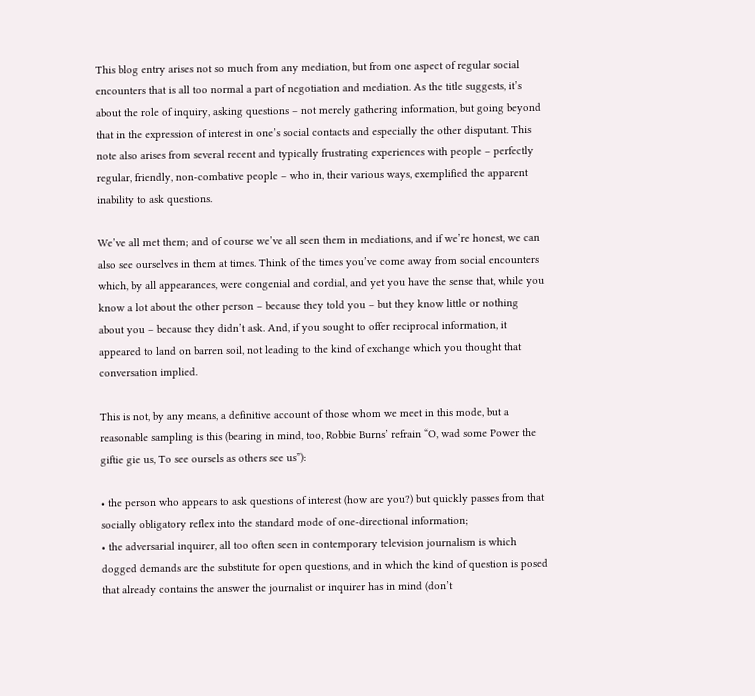This blog entry arises not so much from any mediation, but from one aspect of regular social encounters that is all too normal a part of negotiation and mediation. As the title suggests, it’s about the role of inquiry, asking questions – not merely gathering information, but going beyond that in the expression of interest in one’s social contacts and especially the other disputant. This note also arises from several recent and typically frustrating experiences with people – perfectly regular, friendly, non-combative people – who in, their various ways, exemplified the apparent inability to ask questions.

We’ve all met them; and of course we’ve all seen them in mediations, and if we’re honest, we can also see ourselves in them at times. Think of the times you’ve come away from social encounters which, by all appearances, were congenial and cordial, and yet you have the sense that, while you know a lot about the other person – because they told you – but they know little or nothing about you – because they didn’t ask. And, if you sought to offer reciprocal information, it appeared to land on barren soil, not leading to the kind of exchange which you thought that conversation implied.

This is not, by any means, a definitive account of those whom we meet in this mode, but a reasonable sampling is this (bearing in mind, too, Robbie Burns’ refrain “O, wad some Power the giftie gie us, To see oursels as others see us”):

• the person who appears to ask questions of interest (how are you?) but quickly passes from that socially obligatory reflex into the standard mode of one-directional information;
• the adversarial inquirer, all too often seen in contemporary television journalism is which dogged demands are the substitute for open questions, and in which the kind of question is posed that already contains the answer the journalist or inquirer has in mind (don’t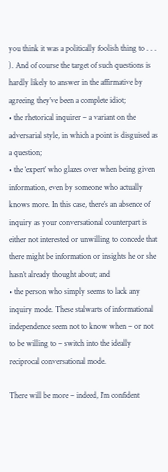you think it was a politically foolish thing to . . . ). And of course the target of such questions is hardly likely to answer in the affirmative by agreeing they’ve been a complete idiot;
• the rhetorical inquirer – a variant on the adversarial style, in which a point is disguised as a question;
• the ‘expert’ who glazes over when being given information, even by someone who actually knows more. In this case, there’s an absence of inquiry as your conversational counterpart is either not interested or unwilling to concede that there might be information or insights he or she hasn’t already thought about; and
• the person who simply seems to lack any inquiry mode. These stalwarts of informational independence seem not to know when – or not to be willing to – switch into the ideally reciprocal conversational mode.

There will be more – indeed, I’m confident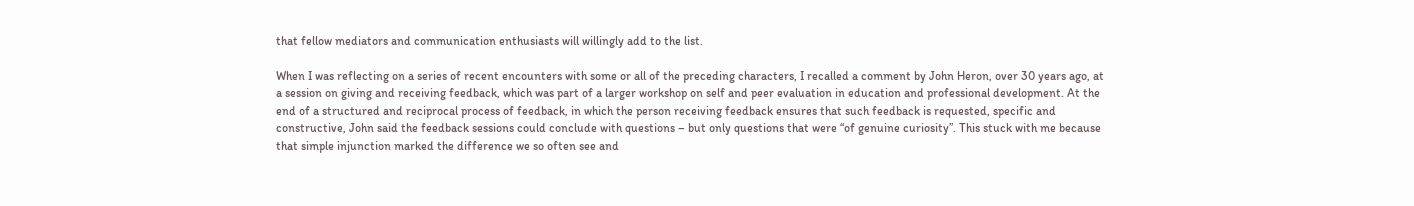that fellow mediators and communication enthusiasts will willingly add to the list.

When I was reflecting on a series of recent encounters with some or all of the preceding characters, I recalled a comment by John Heron, over 30 years ago, at a session on giving and receiving feedback, which was part of a larger workshop on self and peer evaluation in education and professional development. At the end of a structured and reciprocal process of feedback, in which the person receiving feedback ensures that such feedback is requested, specific and constructive, John said the feedback sessions could conclude with questions – but only questions that were “of genuine curiosity”. This stuck with me because that simple injunction marked the difference we so often see and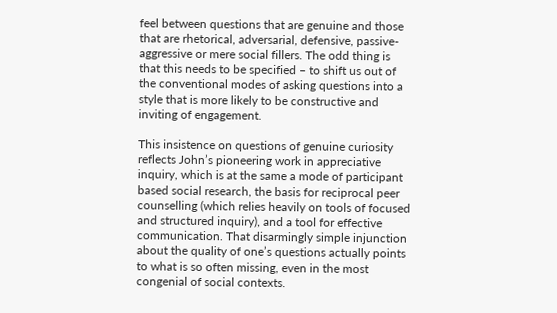feel between questions that are genuine and those that are rhetorical, adversarial, defensive, passive-aggressive or mere social fillers. The odd thing is that this needs to be specified – to shift us out of the conventional modes of asking questions into a style that is more likely to be constructive and inviting of engagement.

This insistence on questions of genuine curiosity reflects John’s pioneering work in appreciative inquiry, which is at the same a mode of participant based social research, the basis for reciprocal peer counselling (which relies heavily on tools of focused and structured inquiry), and a tool for effective communication. That disarmingly simple injunction about the quality of one’s questions actually points to what is so often missing, even in the most congenial of social contexts.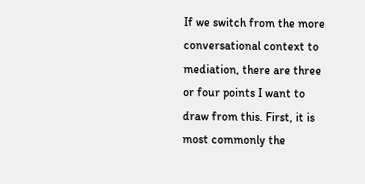If we switch from the more conversational context to mediation, there are three or four points I want to draw from this. First, it is most commonly the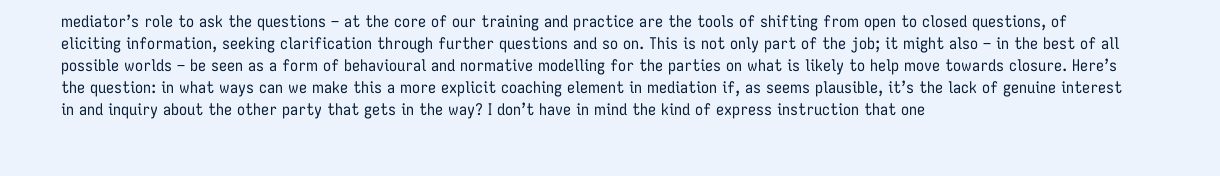mediator’s role to ask the questions – at the core of our training and practice are the tools of shifting from open to closed questions, of eliciting information, seeking clarification through further questions and so on. This is not only part of the job; it might also – in the best of all possible worlds – be seen as a form of behavioural and normative modelling for the parties on what is likely to help move towards closure. Here’s the question: in what ways can we make this a more explicit coaching element in mediation if, as seems plausible, it’s the lack of genuine interest in and inquiry about the other party that gets in the way? I don’t have in mind the kind of express instruction that one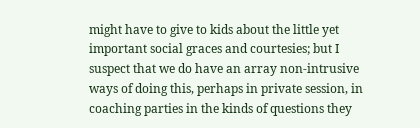might have to give to kids about the little yet important social graces and courtesies; but I suspect that we do have an array non-intrusive ways of doing this, perhaps in private session, in coaching parties in the kinds of questions they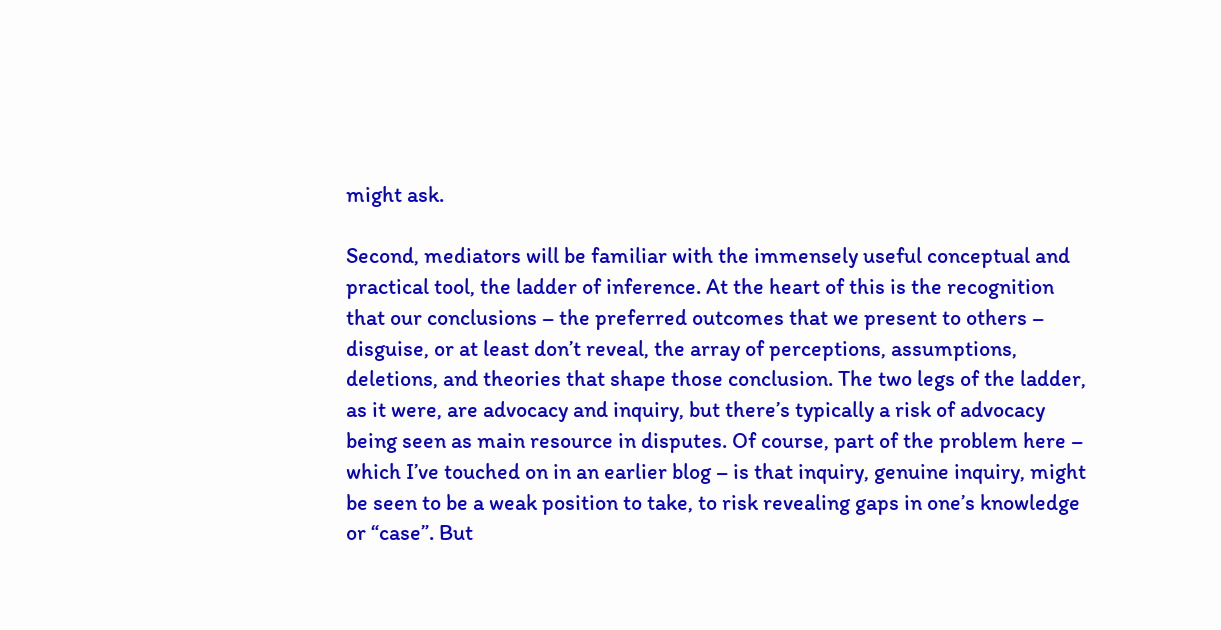might ask.

Second, mediators will be familiar with the immensely useful conceptual and practical tool, the ladder of inference. At the heart of this is the recognition that our conclusions – the preferred outcomes that we present to others – disguise, or at least don’t reveal, the array of perceptions, assumptions, deletions, and theories that shape those conclusion. The two legs of the ladder, as it were, are advocacy and inquiry, but there’s typically a risk of advocacy being seen as main resource in disputes. Of course, part of the problem here – which I’ve touched on in an earlier blog – is that inquiry, genuine inquiry, might be seen to be a weak position to take, to risk revealing gaps in one’s knowledge or “case”. But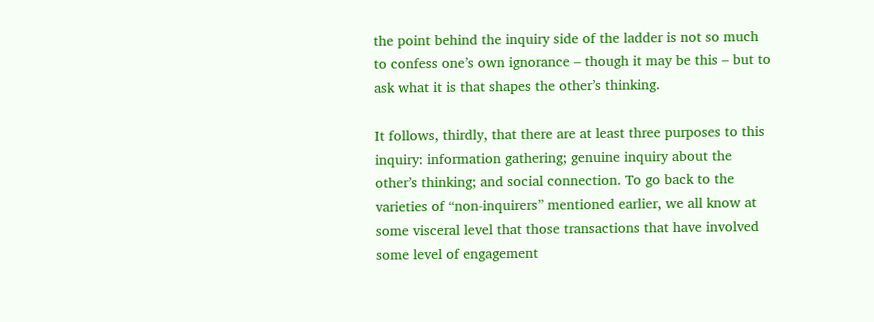the point behind the inquiry side of the ladder is not so much to confess one’s own ignorance – though it may be this – but to ask what it is that shapes the other’s thinking.

It follows, thirdly, that there are at least three purposes to this inquiry: information gathering; genuine inquiry about the other’s thinking; and social connection. To go back to the varieties of “non-inquirers” mentioned earlier, we all know at some visceral level that those transactions that have involved some level of engagement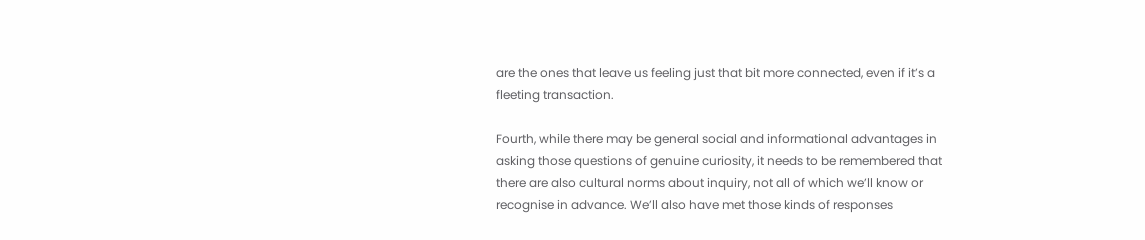are the ones that leave us feeling just that bit more connected, even if it’s a fleeting transaction.

Fourth, while there may be general social and informational advantages in asking those questions of genuine curiosity, it needs to be remembered that there are also cultural norms about inquiry, not all of which we’ll know or recognise in advance. We’ll also have met those kinds of responses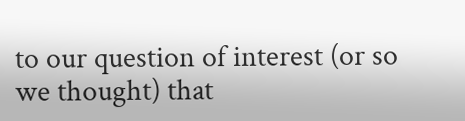to our question of interest (or so we thought) that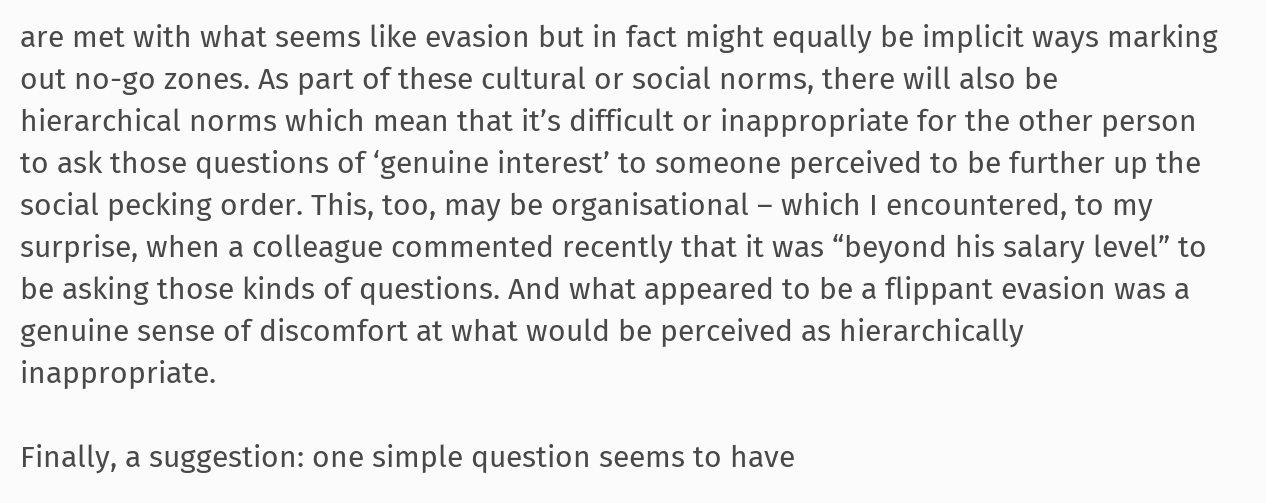are met with what seems like evasion but in fact might equally be implicit ways marking out no-go zones. As part of these cultural or social norms, there will also be hierarchical norms which mean that it’s difficult or inappropriate for the other person to ask those questions of ‘genuine interest’ to someone perceived to be further up the social pecking order. This, too, may be organisational – which I encountered, to my surprise, when a colleague commented recently that it was “beyond his salary level” to be asking those kinds of questions. And what appeared to be a flippant evasion was a genuine sense of discomfort at what would be perceived as hierarchically inappropriate.

Finally, a suggestion: one simple question seems to have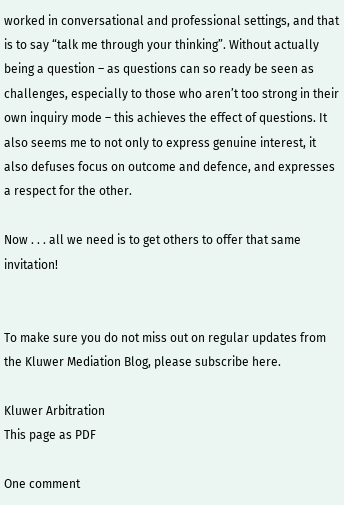worked in conversational and professional settings, and that is to say “talk me through your thinking”. Without actually being a question – as questions can so ready be seen as challenges, especially to those who aren’t too strong in their own inquiry mode – this achieves the effect of questions. It also seems me to not only to express genuine interest, it also defuses focus on outcome and defence, and expresses a respect for the other.

Now . . . all we need is to get others to offer that same invitation!


To make sure you do not miss out on regular updates from the Kluwer Mediation Blog, please subscribe here.

Kluwer Arbitration
This page as PDF

One comment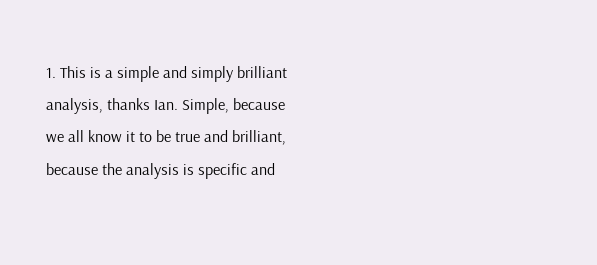1. This is a simple and simply brilliant analysis, thanks Ian. Simple, because we all know it to be true and brilliant, because the analysis is specific and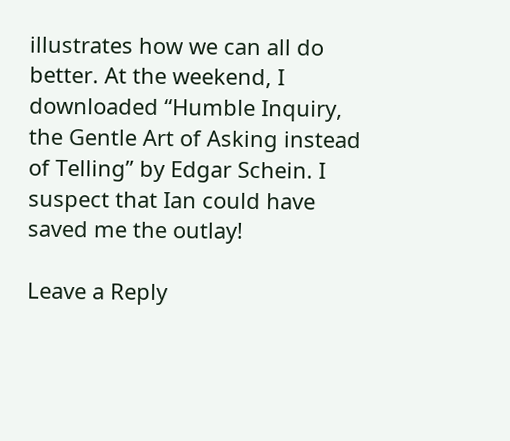illustrates how we can all do better. At the weekend, I downloaded “Humble Inquiry, the Gentle Art of Asking instead of Telling” by Edgar Schein. I suspect that Ian could have saved me the outlay!

Leave a Reply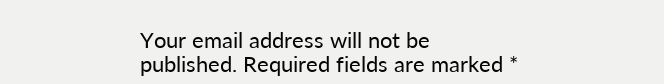Your email address will not be published. Required fields are marked *